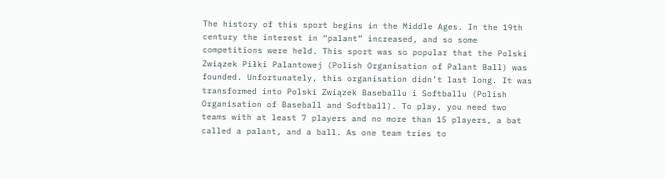The history of this sport begins in the Middle Ages. In the 19th century the interest in “palant” increased, and so some competitions were held. This sport was so popular that the Polski Związek Piłki Palantowej (Polish Organisation of Palant Ball) was founded. Unfortunately, this organisation didn’t last long. It was transformed into Polski Związek Baseballu i Softballu (Polish Organisation of Baseball and Softball). To play, you need two teams with at least 7 players and no more than 15 players, a bat called a palant, and a ball. As one team tries to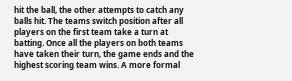hit the ball, the other attempts to catch any balls hit. The teams switch position after all players on the first team take a turn at batting. Once all the players on both teams have taken their turn, the game ends and the highest scoring team wins. A more formal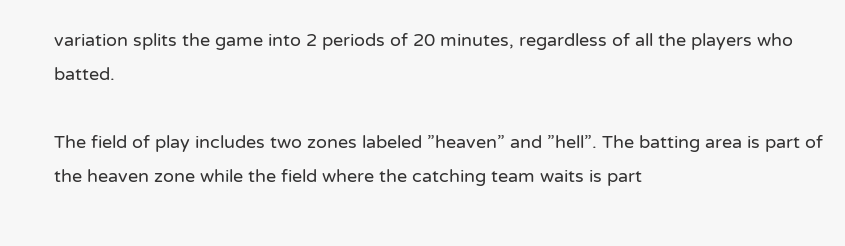variation splits the game into 2 periods of 20 minutes, regardless of all the players who batted.

The field of play includes two zones labeled ”heaven” and ”hell”. The batting area is part of the heaven zone while the field where the catching team waits is part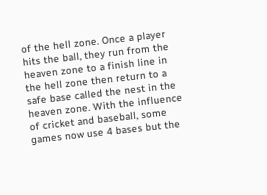of the hell zone. Once a player hits the ball, they run from the heaven zone to a finish line in the hell zone then return to a safe base called the nest in the heaven zone. With the influence of cricket and baseball, some games now use 4 bases but the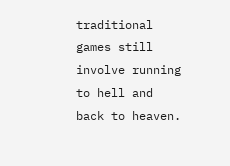traditional games still involve running to hell and back to heaven.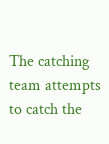The catching team attempts to catch the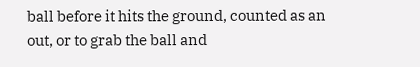ball before it hits the ground, counted as an out, or to grab the ball and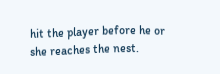hit the player before he or she reaches the nest.